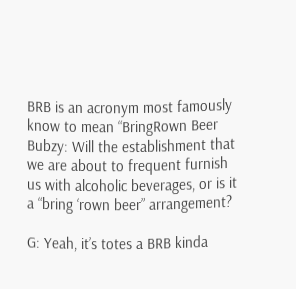BRB is an acronym most famously know to mean “BringRown Beer
Bubzy: Will the establishment that we are about to frequent furnish us with alcoholic beverages, or is it a “bring ‘rown beer” arrangement?

G: Yeah, it’s totes a BRB kinda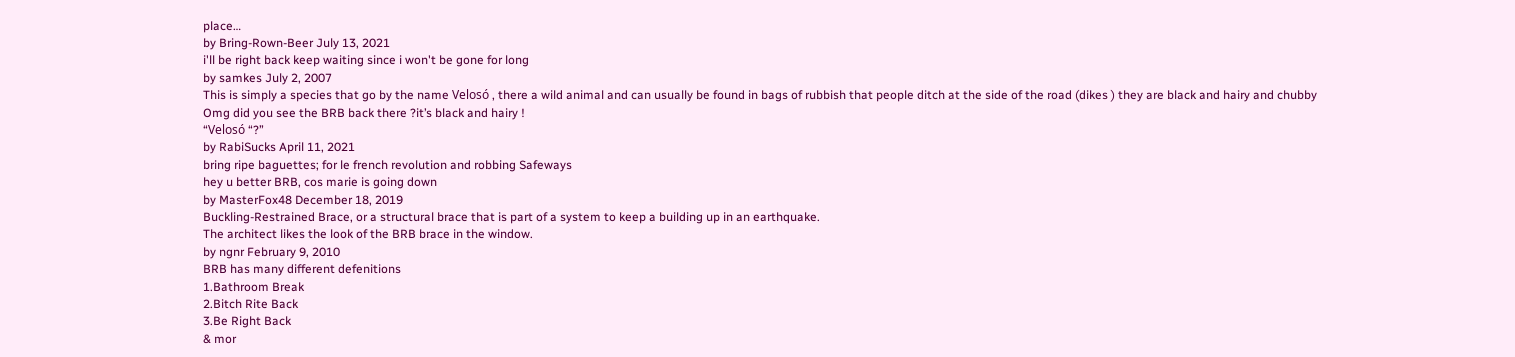place…
by Bring-Rown-Beer July 13, 2021
i'll be right back keep waiting since i won't be gone for long
by samkes July 2, 2007
This is simply a species that go by the name Velosó , there a wild animal and can usually be found in bags of rubbish that people ditch at the side of the road (dikes ) they are black and hairy and chubby
Omg did you see the BRB back there ?it’s black and hairy !
“Velosó “?”
by RabiSucks April 11, 2021
bring ripe baguettes; for le french revolution and robbing Safeways
hey u better BRB, cos marie is going down
by MasterFox48 December 18, 2019
Buckling-Restrained Brace, or a structural brace that is part of a system to keep a building up in an earthquake.
The architect likes the look of the BRB brace in the window.
by ngnr February 9, 2010
BRB has many different defenitions
1.Bathroom Break
2.Bitch Rite Back
3.Be Right Back
& mor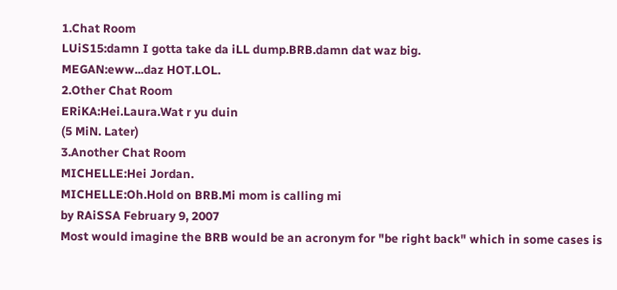1.Chat Room
LUiS15:damn I gotta take da iLL dump.BRB.damn dat waz big.
MEGAN:eww...daz HOT.LOL.
2.Other Chat Room
ERiKA:Hei.Laura.Wat r yu duin
(5 MiN. Later)
3.Another Chat Room
MICHELLE:Hei Jordan.
MICHELLE:Oh.Hold on BRB.Mi mom is calling mi
by RAiSSA February 9, 2007
Most would imagine the BRB would be an acronym for "be right back" which in some cases is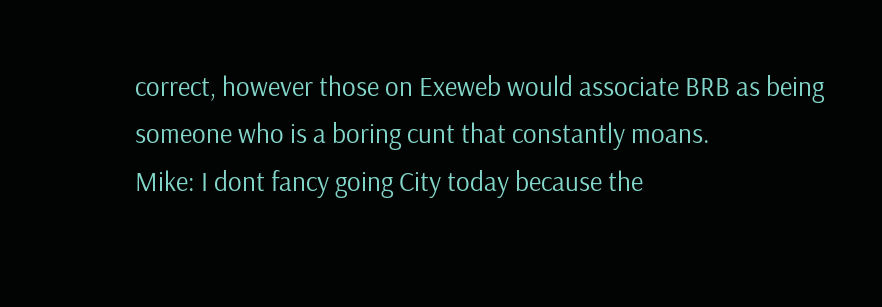correct, however those on Exeweb would associate BRB as being someone who is a boring cunt that constantly moans.
Mike: I dont fancy going City today because the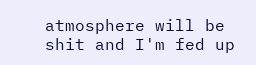atmosphere will be shit and I'm fed up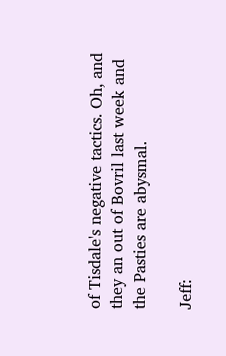of Tisdale's negative tactics. Oh, and they an out of Bovril last week and the Pasties are abysmal.

Jeff: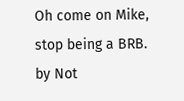Oh come on Mike, stop being a BRB.
by Not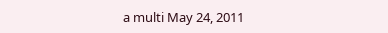a multi May 24, 2011